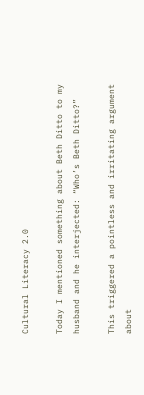Cultural Literacy 2.0

Today I mentioned something about Beth Ditto to my husband and he interjected: “Who’s Beth Ditto?”

This triggered a pointless and irritating argument about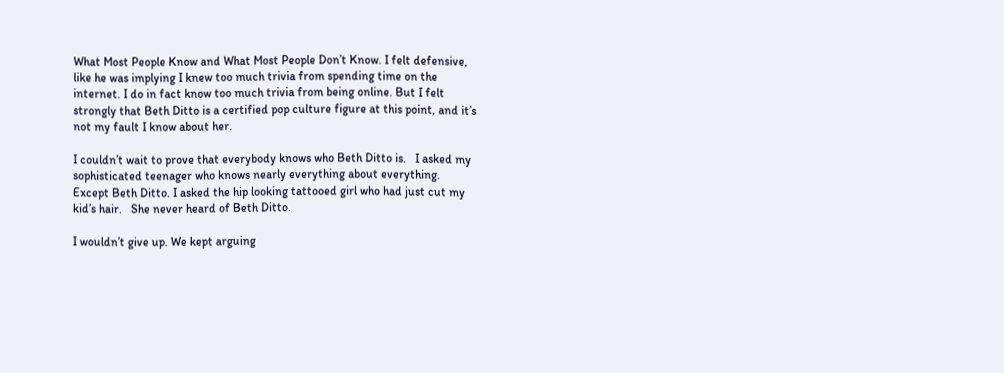What Most People Know and What Most People Don’t Know. I felt defensive, like he was implying I knew too much trivia from spending time on the   internet. I do in fact know too much trivia from being online. But I felt strongly that Beth Ditto is a certified pop culture figure at this point, and it’s not my fault I know about her.

I couldn’t wait to prove that everybody knows who Beth Ditto is.   I asked my sophisticated teenager who knows nearly everything about everything.   Except Beth Ditto. I asked the hip looking tattooed girl who had just cut my kid’s hair.   She never heard of Beth Ditto.

I wouldn’t give up. We kept arguing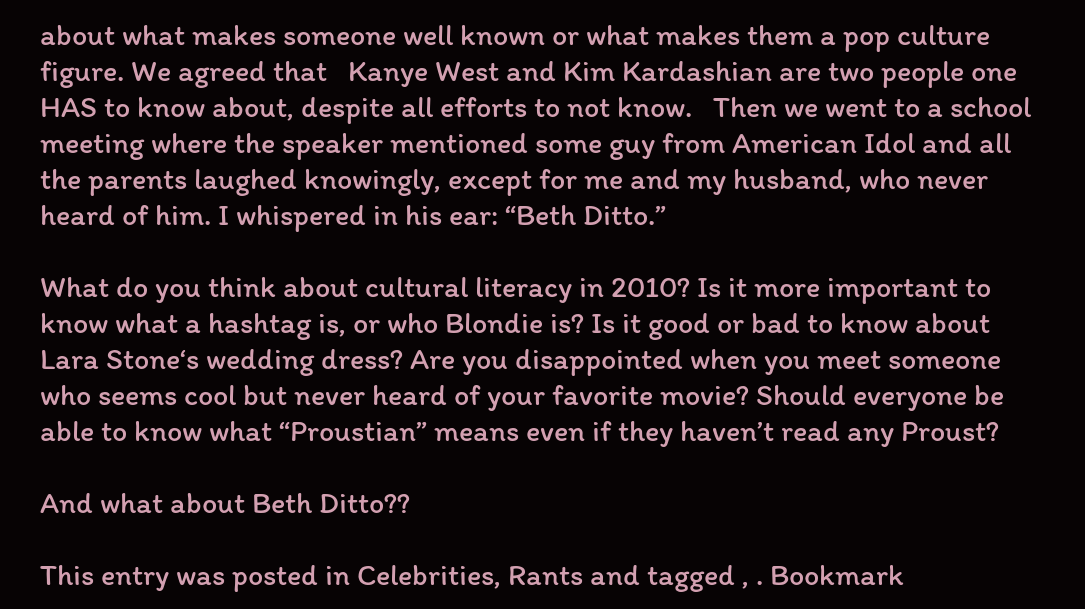about what makes someone well known or what makes them a pop culture figure. We agreed that   Kanye West and Kim Kardashian are two people one HAS to know about, despite all efforts to not know.   Then we went to a school meeting where the speaker mentioned some guy from American Idol and all the parents laughed knowingly, except for me and my husband, who never heard of him. I whispered in his ear: “Beth Ditto.”

What do you think about cultural literacy in 2010? Is it more important to know what a hashtag is, or who Blondie is? Is it good or bad to know about Lara Stone‘s wedding dress? Are you disappointed when you meet someone who seems cool but never heard of your favorite movie? Should everyone be able to know what “Proustian” means even if they haven’t read any Proust?

And what about Beth Ditto??

This entry was posted in Celebrities, Rants and tagged , . Bookmark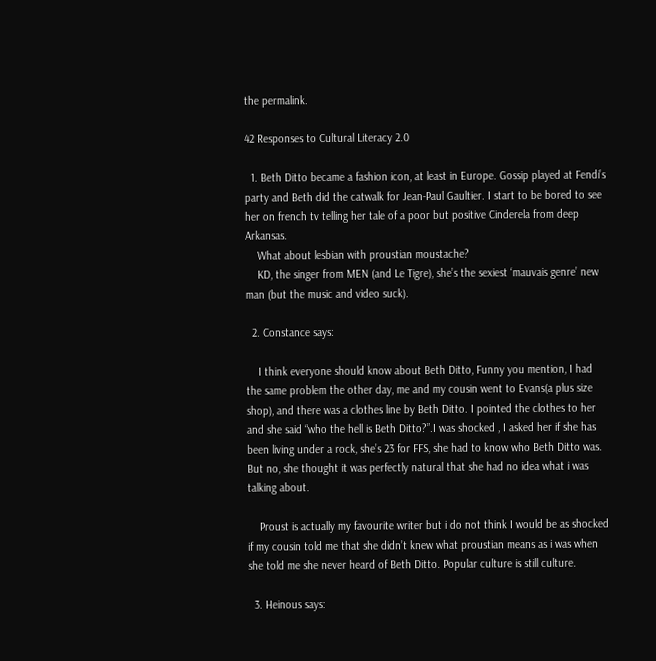the permalink.

42 Responses to Cultural Literacy 2.0

  1. Beth Ditto became a fashion icon, at least in Europe. Gossip played at Fendi’s party and Beth did the catwalk for Jean-Paul Gaultier. I start to be bored to see her on french tv telling her tale of a poor but positive Cinderela from deep Arkansas.
    What about lesbian with proustian moustache?
    KD, the singer from MEN (and Le Tigre), she’s the sexiest ‘mauvais genre’ new man (but the music and video suck).

  2. Constance says:

    I think everyone should know about Beth Ditto, Funny you mention, I had the same problem the other day, me and my cousin went to Evans(a plus size shop), and there was a clothes line by Beth Ditto. I pointed the clothes to her and she said “who the hell is Beth Ditto?”.I was shocked , I asked her if she has been living under a rock, she’s 23 for FFS, she had to know who Beth Ditto was. But no, she thought it was perfectly natural that she had no idea what i was talking about.

    Proust is actually my favourite writer but i do not think I would be as shocked if my cousin told me that she didn’t knew what proustian means as i was when she told me she never heard of Beth Ditto. Popular culture is still culture.

  3. Heinous says: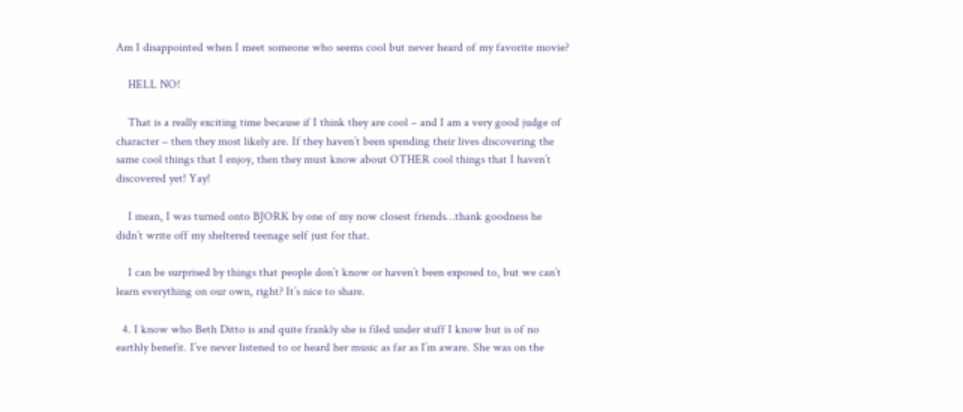Am I disappointed when I meet someone who seems cool but never heard of my favorite movie?

    HELL NO!

    That is a really exciting time because if I think they are cool – and I am a very good judge of character – then they most likely are. If they haven’t been spending their lives discovering the same cool things that I enjoy, then they must know about OTHER cool things that I haven’t discovered yet! Yay!

    I mean, I was turned onto BJORK by one of my now closest friends…thank goodness he didn’t write off my sheltered teenage self just for that.

    I can be surprised by things that people don’t know or haven’t been exposed to, but we can’t learn everything on our own, right? It’s nice to share.

  4. I know who Beth Ditto is and quite frankly she is filed under stuff I know but is of no earthly benefit. I’ve never listened to or heard her music as far as I’m aware. She was on the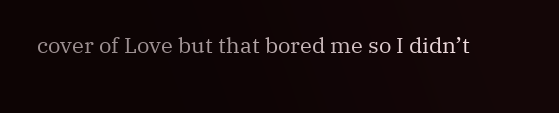cover of Love but that bored me so I didn’t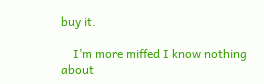buy it.

    I’m more miffed I know nothing about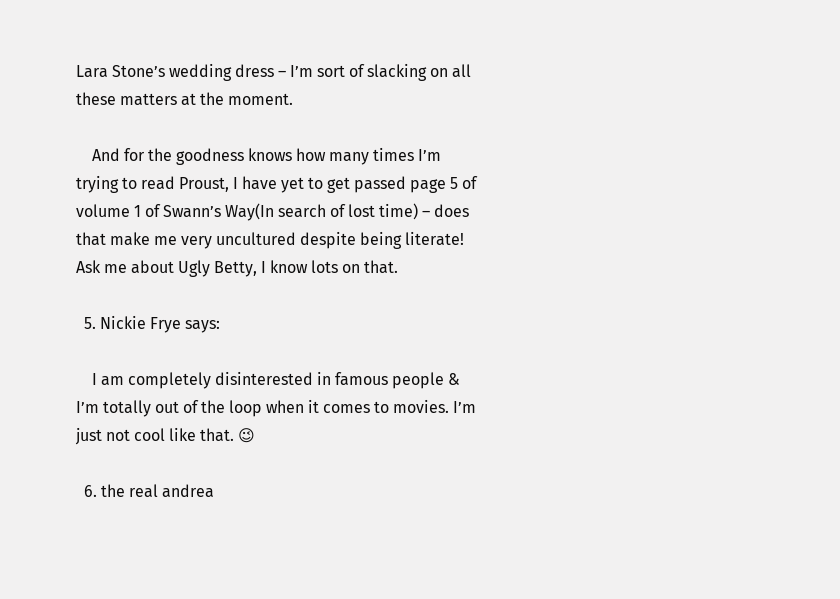Lara Stone’s wedding dress – I’m sort of slacking on all these matters at the moment.

    And for the goodness knows how many times I’m trying to read Proust, I have yet to get passed page 5 of volume 1 of Swann’s Way(In search of lost time) – does that make me very uncultured despite being literate! Ask me about Ugly Betty, I know lots on that.

  5. Nickie Frye says:

    I am completely disinterested in famous people & I’m totally out of the loop when it comes to movies. I’m just not cool like that. 😉

  6. the real andrea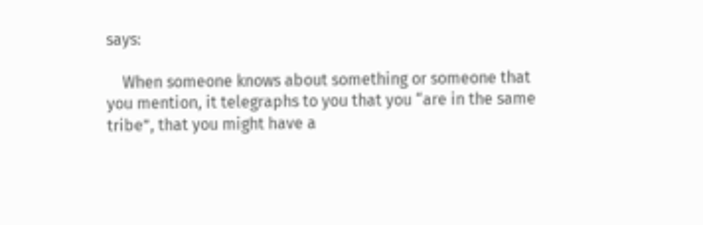says:

    When someone knows about something or someone that you mention, it telegraphs to you that you “are in the same tribe”, that you might have a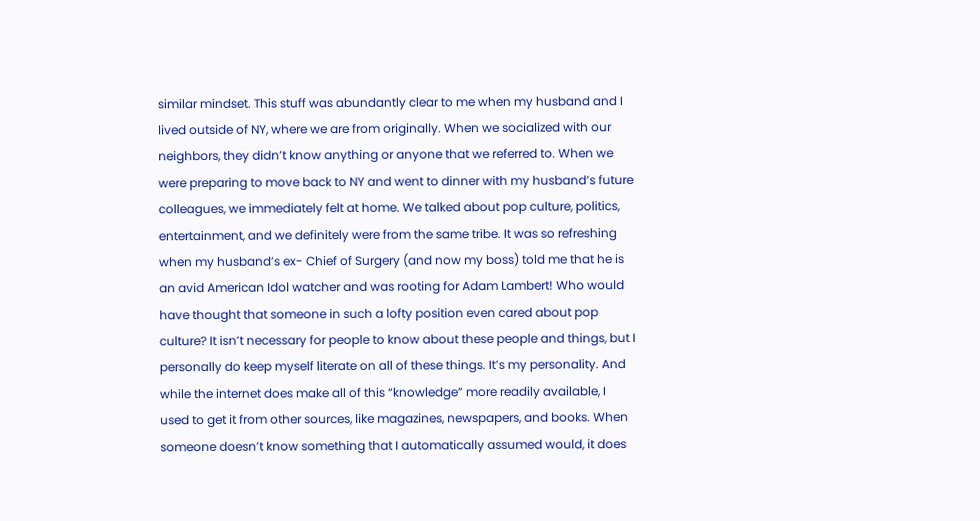similar mindset. This stuff was abundantly clear to me when my husband and I lived outside of NY, where we are from originally. When we socialized with our neighbors, they didn’t know anything or anyone that we referred to. When we were preparing to move back to NY and went to dinner with my husband’s future colleagues, we immediately felt at home. We talked about pop culture, politics, entertainment, and we definitely were from the same tribe. It was so refreshing when my husband’s ex- Chief of Surgery (and now my boss) told me that he is an avid American Idol watcher and was rooting for Adam Lambert! Who would have thought that someone in such a lofty position even cared about pop culture? It isn’t necessary for people to know about these people and things, but I personally do keep myself literate on all of these things. It’s my personality. And while the internet does make all of this “knowledge” more readily available, I used to get it from other sources, like magazines, newspapers, and books. When someone doesn’t know something that I automatically assumed would, it does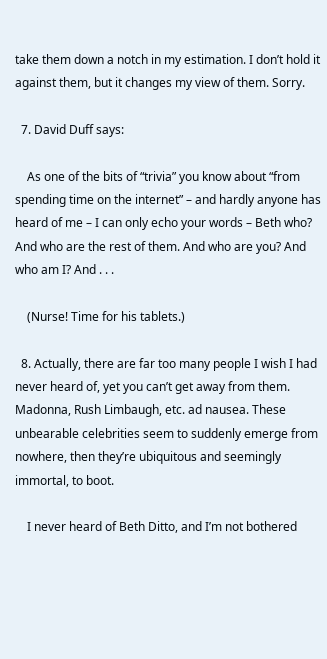take them down a notch in my estimation. I don’t hold it against them, but it changes my view of them. Sorry.

  7. David Duff says:

    As one of the bits of “trivia” you know about “from spending time on the internet” – and hardly anyone has heard of me – I can only echo your words – Beth who? And who are the rest of them. And who are you? And who am I? And . . .

    (Nurse! Time for his tablets.)

  8. Actually, there are far too many people I wish I had never heard of, yet you can’t get away from them. Madonna, Rush Limbaugh, etc. ad nausea. These unbearable celebrities seem to suddenly emerge from nowhere, then they’re ubiquitous and seemingly immortal, to boot.

    I never heard of Beth Ditto, and I’m not bothered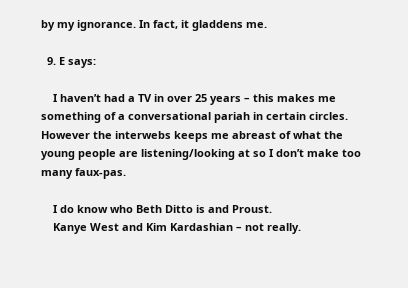by my ignorance. In fact, it gladdens me.

  9. E says:

    I haven’t had a TV in over 25 years – this makes me something of a conversational pariah in certain circles. However the interwebs keeps me abreast of what the young people are listening/looking at so I don’t make too many faux-pas.

    I do know who Beth Ditto is and Proust.
    Kanye West and Kim Kardashian – not really.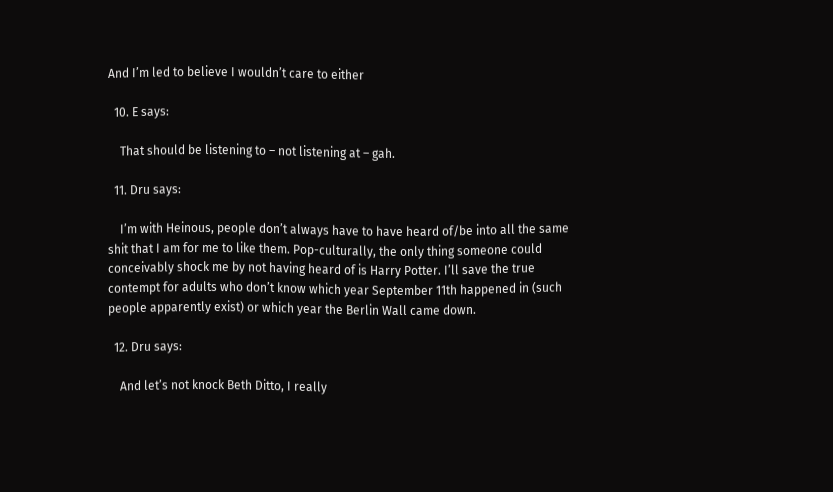And I’m led to believe I wouldn’t care to either

  10. E says:

    That should be listening to – not listening at – gah.

  11. Dru says:

    I’m with Heinous, people don’t always have to have heard of/be into all the same shit that I am for me to like them. Pop-culturally, the only thing someone could conceivably shock me by not having heard of is Harry Potter. I’ll save the true contempt for adults who don’t know which year September 11th happened in (such people apparently exist) or which year the Berlin Wall came down.

  12. Dru says:

    And let’s not knock Beth Ditto, I really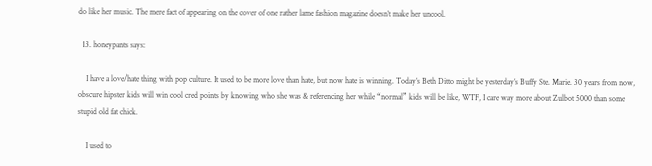do like her music. The mere fact of appearing on the cover of one rather lame fashion magazine doesn’t make her uncool.

  13. honeypants says:

    I have a love/hate thing with pop culture. It used to be more love than hate, but now hate is winning. Today’s Beth Ditto might be yesterday’s Buffy Ste. Marie. 30 years from now, obscure hipster kids will win cool cred points by knowing who she was & referencing her while “normal” kids will be like, WTF, I care way more about Zulbot 5000 than some stupid old fat chick.

    I used to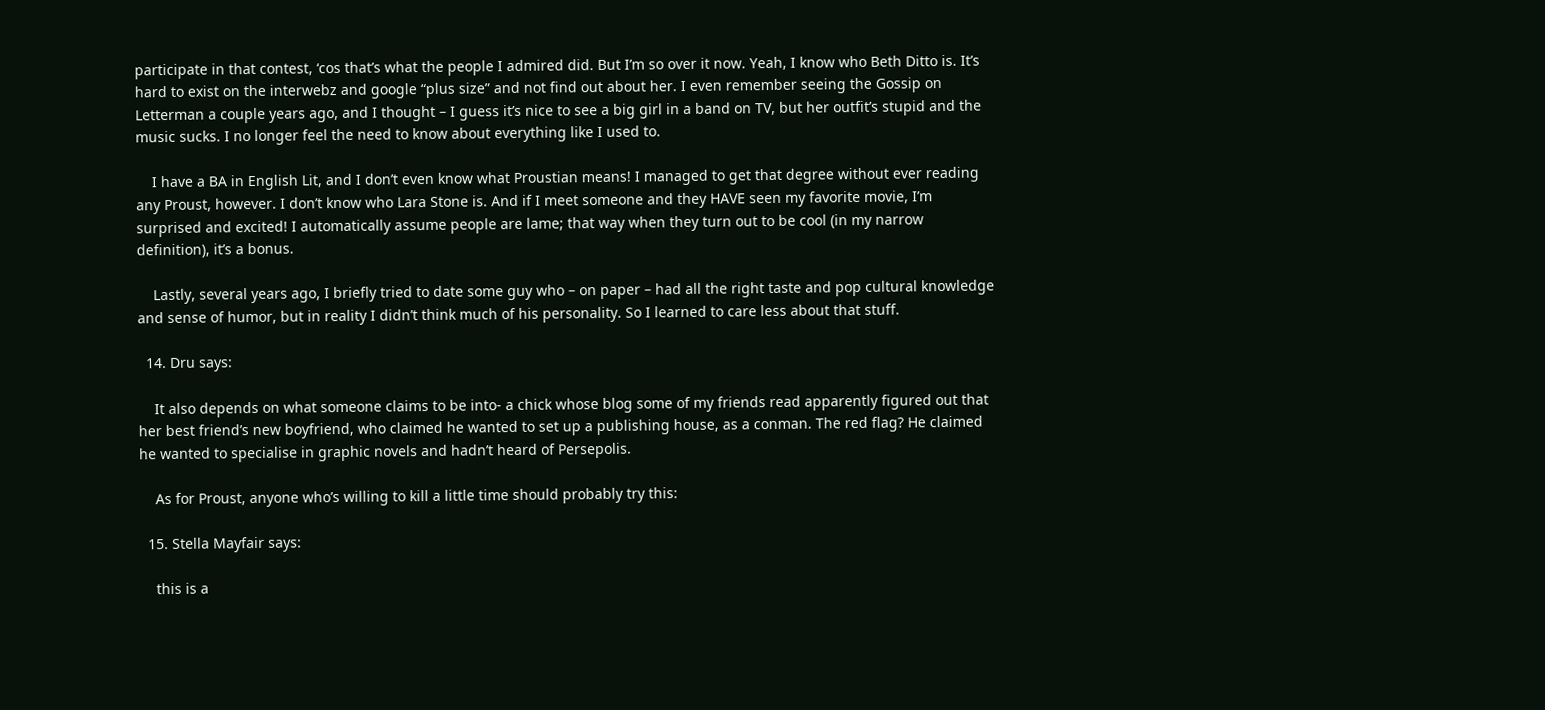participate in that contest, ‘cos that’s what the people I admired did. But I’m so over it now. Yeah, I know who Beth Ditto is. It’s hard to exist on the interwebz and google “plus size” and not find out about her. I even remember seeing the Gossip on Letterman a couple years ago, and I thought – I guess it’s nice to see a big girl in a band on TV, but her outfit’s stupid and the music sucks. I no longer feel the need to know about everything like I used to.

    I have a BA in English Lit, and I don’t even know what Proustian means! I managed to get that degree without ever reading any Proust, however. I don’t know who Lara Stone is. And if I meet someone and they HAVE seen my favorite movie, I’m surprised and excited! I automatically assume people are lame; that way when they turn out to be cool (in my narrow definition), it’s a bonus.

    Lastly, several years ago, I briefly tried to date some guy who – on paper – had all the right taste and pop cultural knowledge and sense of humor, but in reality I didn’t think much of his personality. So I learned to care less about that stuff.

  14. Dru says:

    It also depends on what someone claims to be into- a chick whose blog some of my friends read apparently figured out that her best friend’s new boyfriend, who claimed he wanted to set up a publishing house, as a conman. The red flag? He claimed he wanted to specialise in graphic novels and hadn’t heard of Persepolis.

    As for Proust, anyone who’s willing to kill a little time should probably try this:

  15. Stella Mayfair says:

    this is a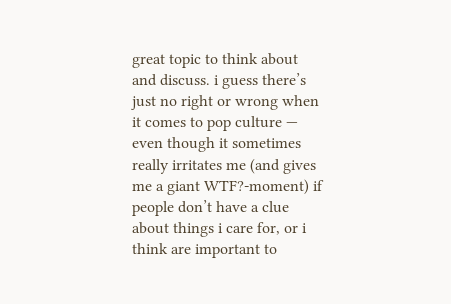great topic to think about and discuss. i guess there’s just no right or wrong when it comes to pop culture — even though it sometimes really irritates me (and gives me a giant WTF?-moment) if people don’t have a clue about things i care for, or i think are important to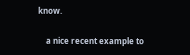know.

    a nice recent example to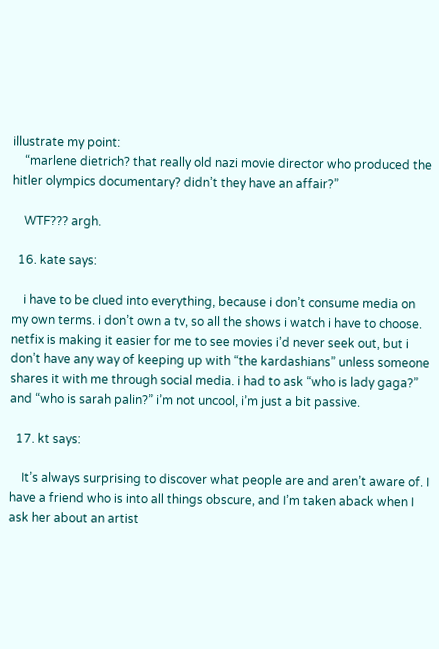illustrate my point:
    “marlene dietrich? that really old nazi movie director who produced the hitler olympics documentary? didn’t they have an affair?”

    WTF??? argh.

  16. kate says:

    i have to be clued into everything, because i don’t consume media on my own terms. i don’t own a tv, so all the shows i watch i have to choose. netfix is making it easier for me to see movies i’d never seek out, but i don’t have any way of keeping up with “the kardashians” unless someone shares it with me through social media. i had to ask “who is lady gaga?” and “who is sarah palin?” i’m not uncool, i’m just a bit passive.

  17. kt says:

    It’s always surprising to discover what people are and aren’t aware of. I have a friend who is into all things obscure, and I’m taken aback when I ask her about an artist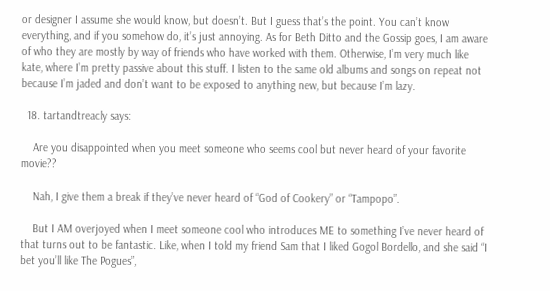or designer I assume she would know, but doesn’t. But I guess that’s the point. You can’t know everything, and if you somehow do, it’s just annoying. As for Beth Ditto and the Gossip goes, I am aware of who they are mostly by way of friends who have worked with them. Otherwise, I’m very much like kate, where I’m pretty passive about this stuff. I listen to the same old albums and songs on repeat not because I’m jaded and don’t want to be exposed to anything new, but because I’m lazy.

  18. tartandtreacly says:

    Are you disappointed when you meet someone who seems cool but never heard of your favorite movie??

    Nah, I give them a break if they’ve never heard of “God of Cookery” or “Tampopo”.

    But I AM overjoyed when I meet someone cool who introduces ME to something I’ve never heard of that turns out to be fantastic. Like, when I told my friend Sam that I liked Gogol Bordello, and she said “I bet you’ll like The Pogues”,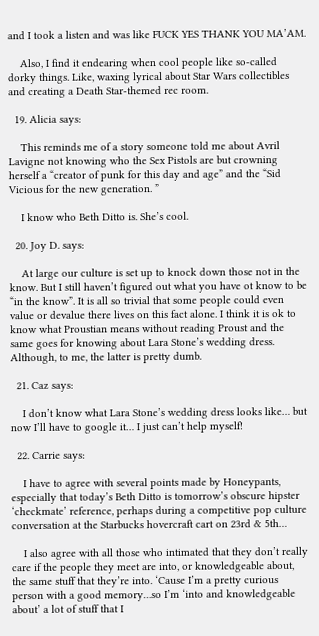and I took a listen and was like FUCK YES THANK YOU MA’AM.

    Also, I find it endearing when cool people like so-called dorky things. Like, waxing lyrical about Star Wars collectibles and creating a Death Star-themed rec room.

  19. Alicia says:

    This reminds me of a story someone told me about Avril Lavigne not knowing who the Sex Pistols are but crowning herself a “creator of punk for this day and age” and the “Sid Vicious for the new generation. ”

    I know who Beth Ditto is. She’s cool.

  20. Joy D. says:

    At large our culture is set up to knock down those not in the know. But I still haven’t figured out what you have ot know to be “in the know”. It is all so trivial that some people could even value or devalue there lives on this fact alone. I think it is ok to know what Proustian means without reading Proust and the same goes for knowing about Lara Stone’s wedding dress. Although, to me, the latter is pretty dumb.

  21. Caz says:

    I don’t know what Lara Stone’s wedding dress looks like… but now I’ll have to google it… I just can’t help myself!

  22. Carrie says:

    I have to agree with several points made by Honeypants, especially that today’s Beth Ditto is tomorrow’s obscure hipster ‘checkmate’ reference, perhaps during a competitive pop culture conversation at the Starbucks hovercraft cart on 23rd & 5th…

    I also agree with all those who intimated that they don’t really care if the people they meet are into, or knowledgeable about, the same stuff that they’re into. ‘Cause I’m a pretty curious person with a good memory…so I’m ‘into and knowledgeable about’ a lot of stuff that I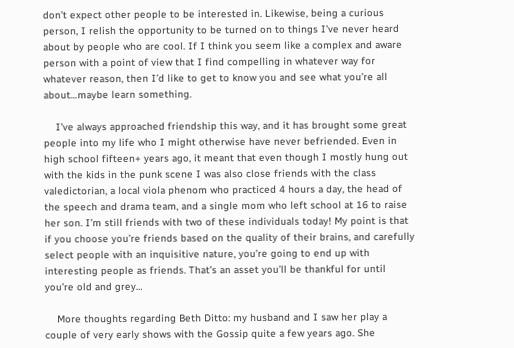don’t expect other people to be interested in. Likewise, being a curious person, I relish the opportunity to be turned on to things I’ve never heard about by people who are cool. If I think you seem like a complex and aware person with a point of view that I find compelling in whatever way for whatever reason, then I’d like to get to know you and see what you’re all about…maybe learn something.

    I’ve always approached friendship this way, and it has brought some great people into my life who I might otherwise have never befriended. Even in high school fifteen+ years ago, it meant that even though I mostly hung out with the kids in the punk scene I was also close friends with the class valedictorian, a local viola phenom who practiced 4 hours a day, the head of the speech and drama team, and a single mom who left school at 16 to raise her son. I’m still friends with two of these individuals today! My point is that if you choose you’re friends based on the quality of their brains, and carefully select people with an inquisitive nature, you’re going to end up with interesting people as friends. That’s an asset you’ll be thankful for until you’re old and grey…

    More thoughts regarding Beth Ditto: my husband and I saw her play a couple of very early shows with the Gossip quite a few years ago. She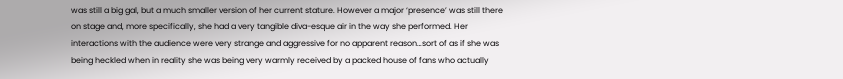was still a big gal, but a much smaller version of her current stature. However a major ‘presence’ was still there on stage and, more specifically, she had a very tangible diva-esque air in the way she performed. Her interactions with the audience were very strange and aggressive for no apparent reason…sort of as if she was being heckled when in reality she was being very warmly received by a packed house of fans who actually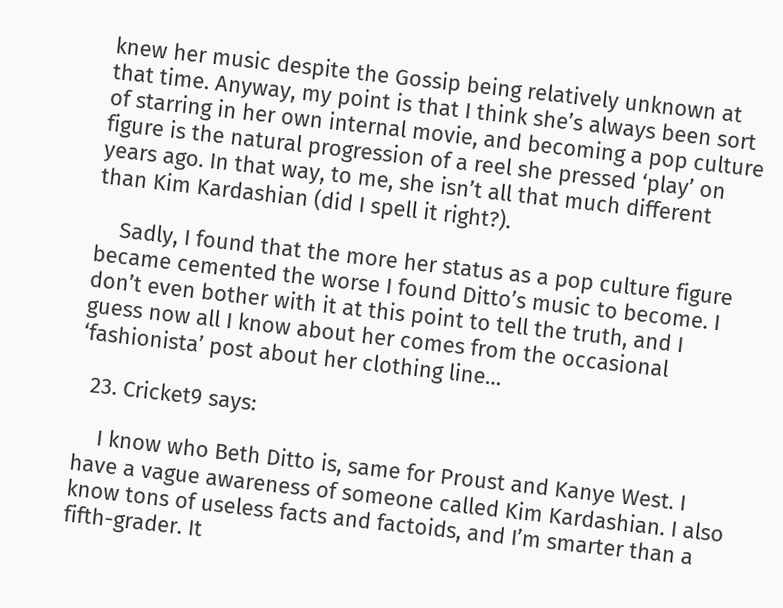knew her music despite the Gossip being relatively unknown at that time. Anyway, my point is that I think she’s always been sort of starring in her own internal movie, and becoming a pop culture figure is the natural progression of a reel she pressed ‘play’ on years ago. In that way, to me, she isn’t all that much different than Kim Kardashian (did I spell it right?).

    Sadly, I found that the more her status as a pop culture figure became cemented the worse I found Ditto’s music to become. I don’t even bother with it at this point to tell the truth, and I guess now all I know about her comes from the occasional ‘fashionista’ post about her clothing line…

  23. Cricket9 says:

    I know who Beth Ditto is, same for Proust and Kanye West. I have a vague awareness of someone called Kim Kardashian. I also know tons of useless facts and factoids, and I’m smarter than a fifth-grader. It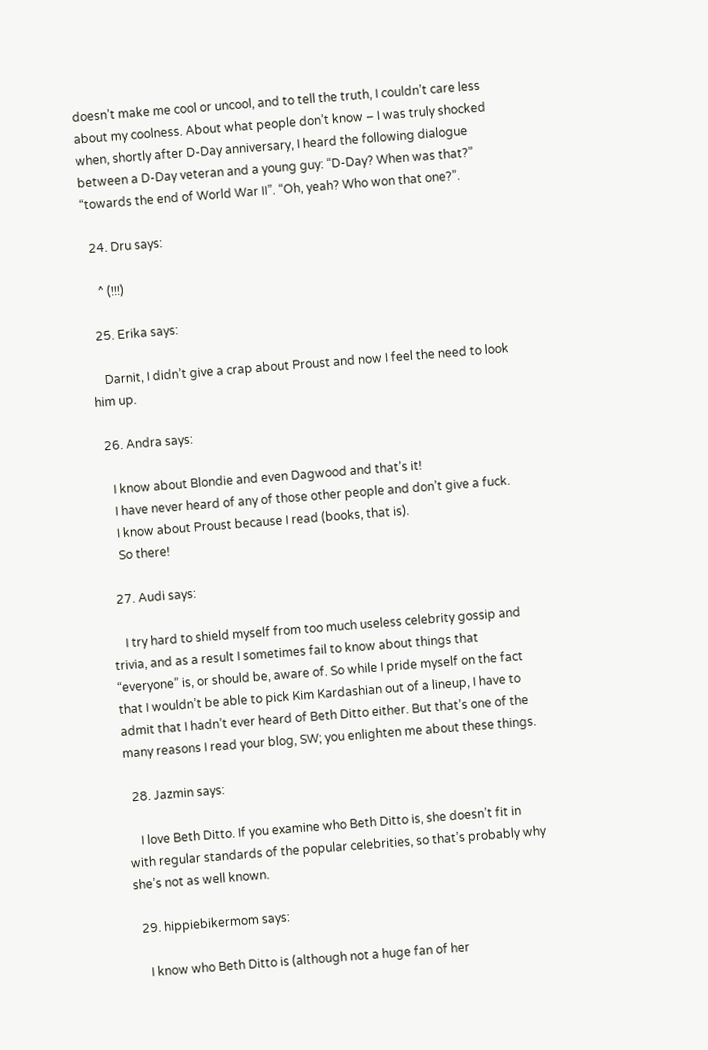doesn’t make me cool or uncool, and to tell the truth, I couldn’t care less about my coolness. About what people don’t know – I was truly shocked when, shortly after D-Day anniversary, I heard the following dialogue between a D-Day veteran and a young guy: “D-Day? When was that?” “towards the end of World War II”. “Oh, yeah? Who won that one?”.

  24. Dru says:

    ^ (!!!)

  25. Erika says:

    Darnit, I didn’t give a crap about Proust and now I feel the need to look him up.

  26. Andra says:

    I know about Blondie and even Dagwood and that’s it!
    I have never heard of any of those other people and don’t give a fuck.
    I know about Proust because I read (books, that is).
    So there!

  27. Audi says:

    I try hard to shield myself from too much useless celebrity gossip and trivia, and as a result I sometimes fail to know about things that “everyone” is, or should be, aware of. So while I pride myself on the fact that I wouldn’t be able to pick Kim Kardashian out of a lineup, I have to admit that I hadn’t ever heard of Beth Ditto either. But that’s one of the many reasons I read your blog, SW; you enlighten me about these things.

  28. Jazmin says:

    I love Beth Ditto. If you examine who Beth Ditto is, she doesn’t fit in with regular standards of the popular celebrities, so that’s probably why she’s not as well known.

  29. hippiebikermom says:

    I know who Beth Ditto is (although not a huge fan of her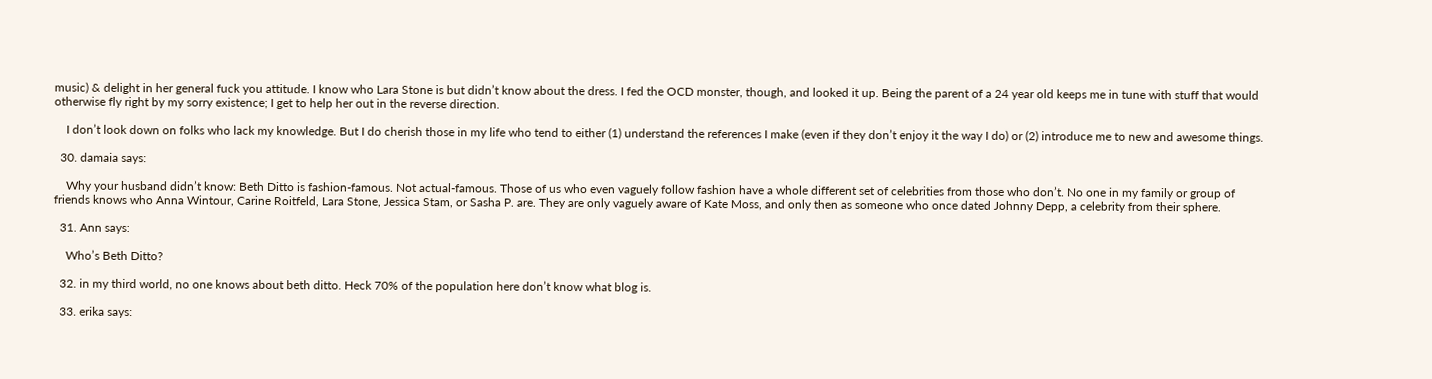music) & delight in her general fuck you attitude. I know who Lara Stone is but didn’t know about the dress. I fed the OCD monster, though, and looked it up. Being the parent of a 24 year old keeps me in tune with stuff that would otherwise fly right by my sorry existence; I get to help her out in the reverse direction.

    I don’t look down on folks who lack my knowledge. But I do cherish those in my life who tend to either (1) understand the references I make (even if they don’t enjoy it the way I do) or (2) introduce me to new and awesome things.

  30. damaia says:

    Why your husband didn’t know: Beth Ditto is fashion-famous. Not actual-famous. Those of us who even vaguely follow fashion have a whole different set of celebrities from those who don’t. No one in my family or group of friends knows who Anna Wintour, Carine Roitfeld, Lara Stone, Jessica Stam, or Sasha P. are. They are only vaguely aware of Kate Moss, and only then as someone who once dated Johnny Depp, a celebrity from their sphere.

  31. Ann says:

    Who’s Beth Ditto?

  32. in my third world, no one knows about beth ditto. Heck 70% of the population here don’t know what blog is.

  33. erika says: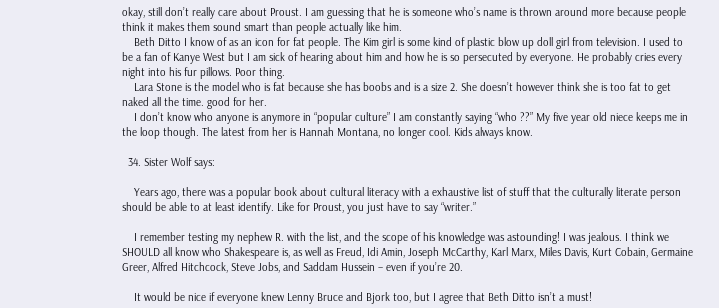okay, still don’t really care about Proust. I am guessing that he is someone who’s name is thrown around more because people think it makes them sound smart than people actually like him.
    Beth Ditto I know of as an icon for fat people. The Kim girl is some kind of plastic blow up doll girl from television. I used to be a fan of Kanye West but I am sick of hearing about him and how he is so persecuted by everyone. He probably cries every night into his fur pillows. Poor thing.
    Lara Stone is the model who is fat because she has boobs and is a size 2. She doesn’t however think she is too fat to get naked all the time. good for her.
    I don’t know who anyone is anymore in “popular culture” I am constantly saying “who ??” My five year old niece keeps me in the loop though. The latest from her is Hannah Montana, no longer cool. Kids always know.

  34. Sister Wolf says:

    Years ago, there was a popular book about cultural literacy with a exhaustive list of stuff that the culturally literate person should be able to at least identify. Like for Proust, you just have to say “writer.”

    I remember testing my nephew R. with the list, and the scope of his knowledge was astounding! I was jealous. I think we SHOULD all know who Shakespeare is, as well as Freud, Idi Amin, Joseph McCarthy, Karl Marx, Miles Davis, Kurt Cobain, Germaine Greer, Alfred Hitchcock, Steve Jobs, and Saddam Hussein – even if you’re 20.

    It would be nice if everyone knew Lenny Bruce and Bjork too, but I agree that Beth Ditto isn’t a must!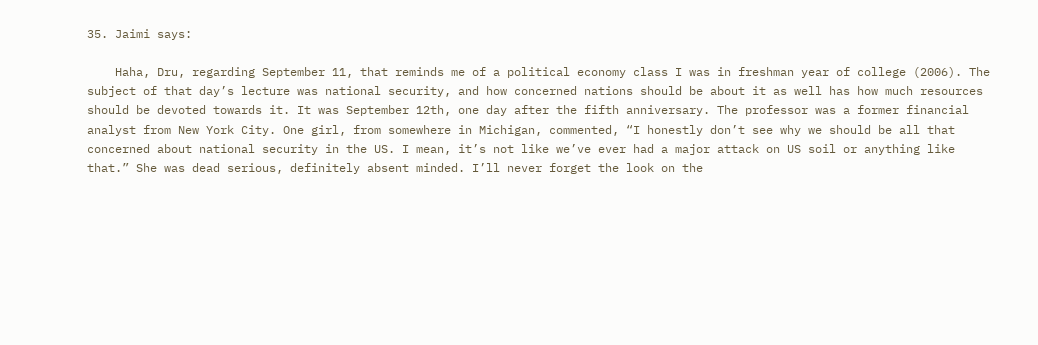35. Jaimi says:

    Haha, Dru, regarding September 11, that reminds me of a political economy class I was in freshman year of college (2006). The subject of that day’s lecture was national security, and how concerned nations should be about it as well has how much resources should be devoted towards it. It was September 12th, one day after the fifth anniversary. The professor was a former financial analyst from New York City. One girl, from somewhere in Michigan, commented, “I honestly don’t see why we should be all that concerned about national security in the US. I mean, it’s not like we’ve ever had a major attack on US soil or anything like that.” She was dead serious, definitely absent minded. I’ll never forget the look on the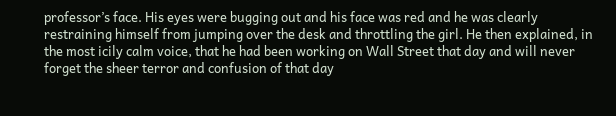professor’s face. His eyes were bugging out and his face was red and he was clearly restraining himself from jumping over the desk and throttling the girl. He then explained, in the most icily calm voice, that he had been working on Wall Street that day and will never forget the sheer terror and confusion of that day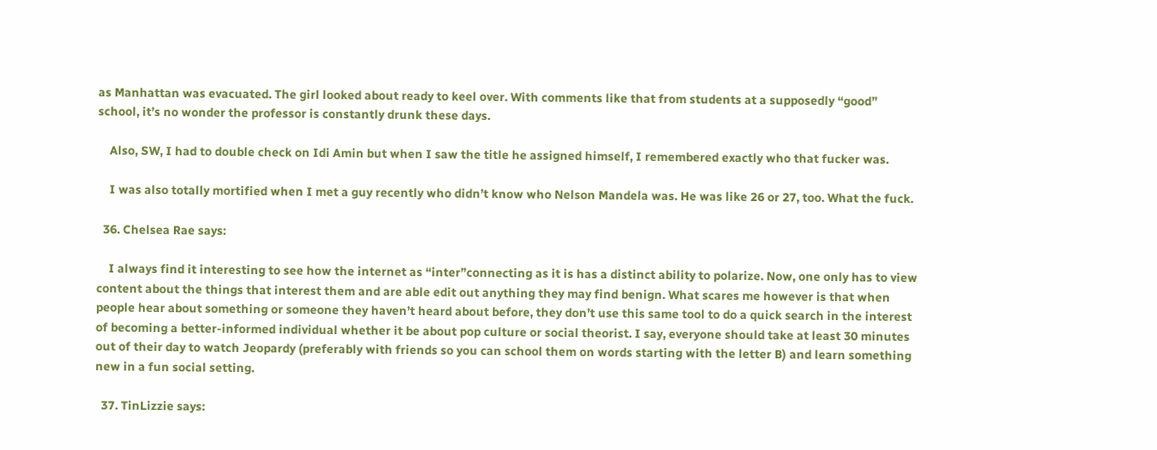as Manhattan was evacuated. The girl looked about ready to keel over. With comments like that from students at a supposedly “good” school, it’s no wonder the professor is constantly drunk these days.

    Also, SW, I had to double check on Idi Amin but when I saw the title he assigned himself, I remembered exactly who that fucker was.

    I was also totally mortified when I met a guy recently who didn’t know who Nelson Mandela was. He was like 26 or 27, too. What the fuck.

  36. Chelsea Rae says:

    I always find it interesting to see how the internet as “inter”connecting as it is has a distinct ability to polarize. Now, one only has to view content about the things that interest them and are able edit out anything they may find benign. What scares me however is that when people hear about something or someone they haven’t heard about before, they don’t use this same tool to do a quick search in the interest of becoming a better-informed individual whether it be about pop culture or social theorist. I say, everyone should take at least 30 minutes out of their day to watch Jeopardy (preferably with friends so you can school them on words starting with the letter B) and learn something new in a fun social setting.

  37. TinLizzie says: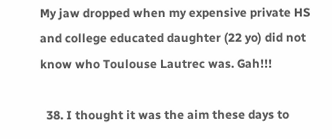My jaw dropped when my expensive private HS and college educated daughter (22 yo) did not know who Toulouse Lautrec was. Gah!!!

  38. I thought it was the aim these days to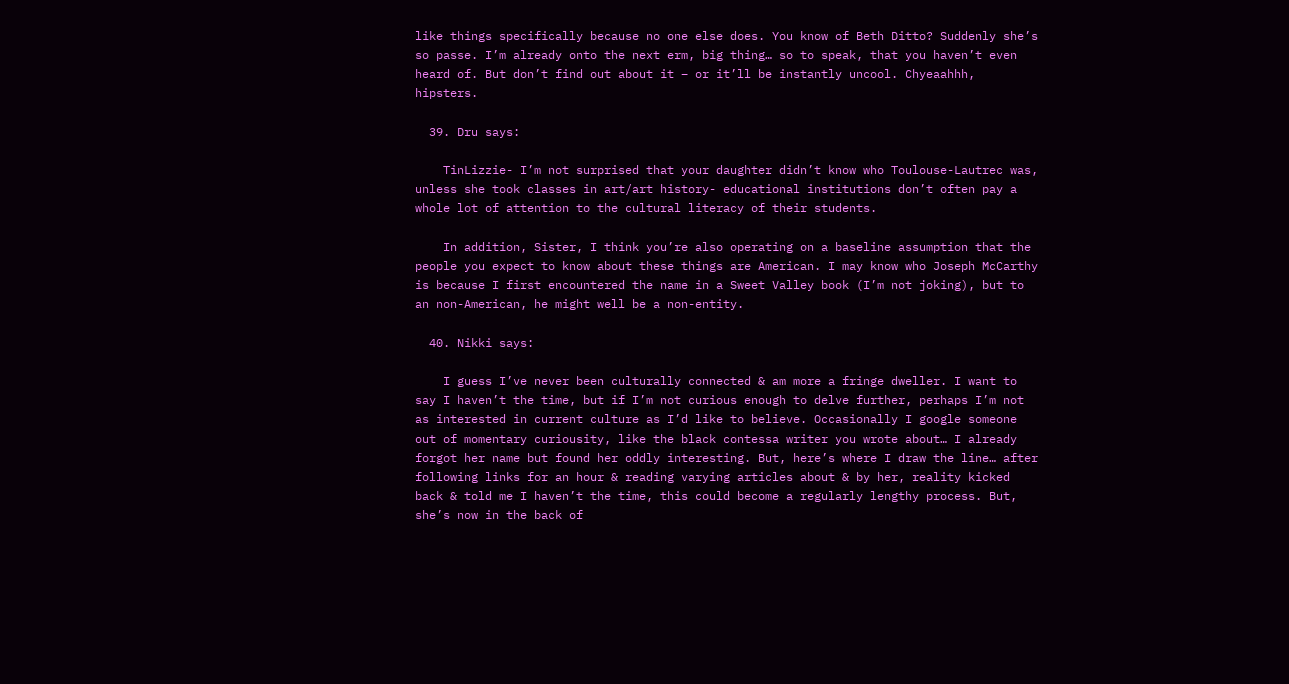like things specifically because no one else does. You know of Beth Ditto? Suddenly she’s so passe. I’m already onto the next erm, big thing… so to speak, that you haven’t even heard of. But don’t find out about it – or it’ll be instantly uncool. Chyeaahhh, hipsters.

  39. Dru says:

    TinLizzie- I’m not surprised that your daughter didn’t know who Toulouse-Lautrec was, unless she took classes in art/art history- educational institutions don’t often pay a whole lot of attention to the cultural literacy of their students.

    In addition, Sister, I think you’re also operating on a baseline assumption that the people you expect to know about these things are American. I may know who Joseph McCarthy is because I first encountered the name in a Sweet Valley book (I’m not joking), but to an non-American, he might well be a non-entity.

  40. Nikki says:

    I guess I’ve never been culturally connected & am more a fringe dweller. I want to say I haven’t the time, but if I’m not curious enough to delve further, perhaps I’m not as interested in current culture as I’d like to believe. Occasionally I google someone out of momentary curiousity, like the black contessa writer you wrote about… I already forgot her name but found her oddly interesting. But, here’s where I draw the line… after following links for an hour & reading varying articles about & by her, reality kicked back & told me I haven’t the time, this could become a regularly lengthy process. But, she’s now in the back of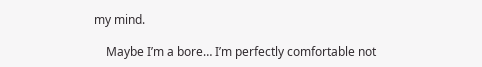my mind.

    Maybe I’m a bore… I’m perfectly comfortable not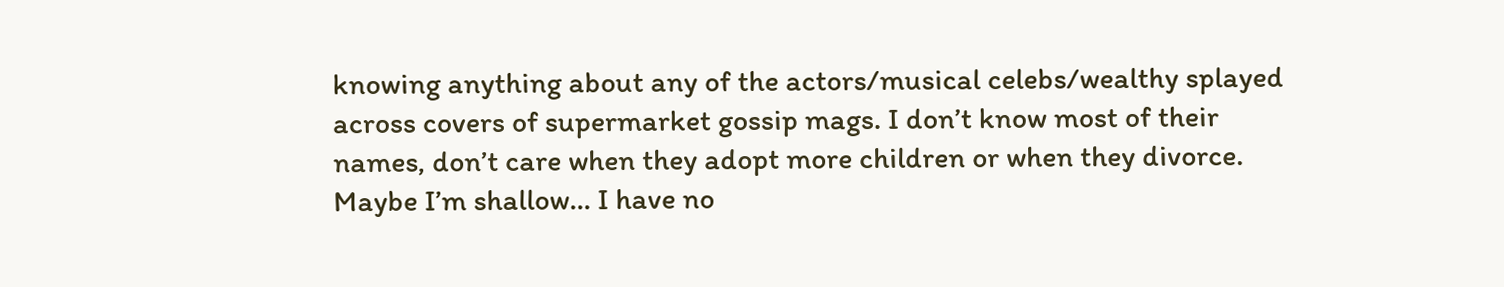knowing anything about any of the actors/musical celebs/wealthy splayed across covers of supermarket gossip mags. I don’t know most of their names, don’t care when they adopt more children or when they divorce. Maybe I’m shallow… I have no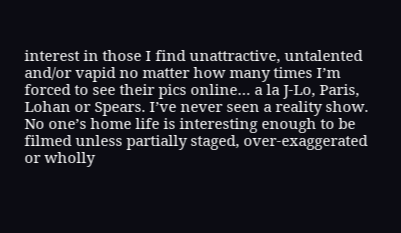interest in those I find unattractive, untalented and/or vapid no matter how many times I’m forced to see their pics online… a la J-Lo, Paris, Lohan or Spears. I’ve never seen a reality show. No one’s home life is interesting enough to be filmed unless partially staged, over-exaggerated or wholly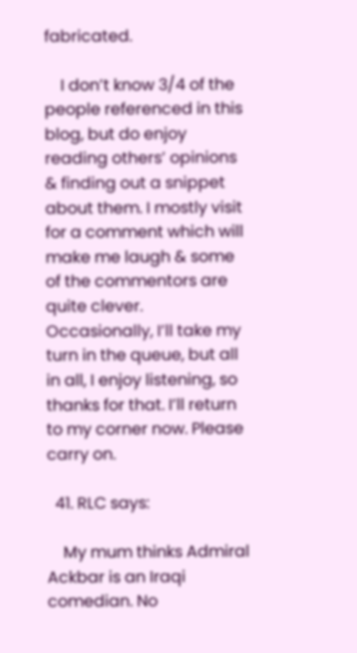fabricated.

    I don’t know 3/4 of the people referenced in this blog, but do enjoy reading others’ opinions & finding out a snippet about them. I mostly visit for a comment which will make me laugh & some of the commentors are quite clever. Occasionally, I’ll take my turn in the queue, but all in all, I enjoy listening, so thanks for that. I’ll return to my corner now. Please carry on.

  41. RLC says:

    My mum thinks Admiral Ackbar is an Iraqi comedian. No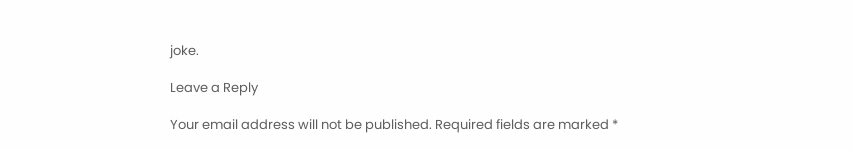joke.

Leave a Reply

Your email address will not be published. Required fields are marked *